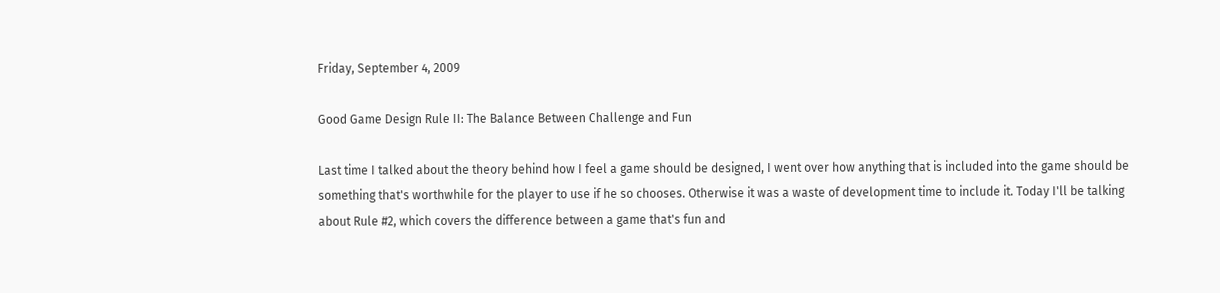Friday, September 4, 2009

Good Game Design Rule II: The Balance Between Challenge and Fun

Last time I talked about the theory behind how I feel a game should be designed, I went over how anything that is included into the game should be something that's worthwhile for the player to use if he so chooses. Otherwise it was a waste of development time to include it. Today I'll be talking about Rule #2, which covers the difference between a game that's fun and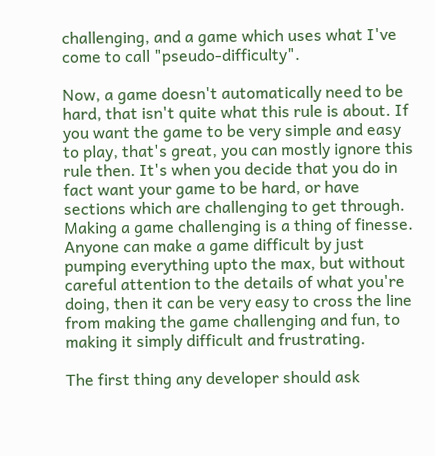challenging, and a game which uses what I've come to call "pseudo-difficulty".

Now, a game doesn't automatically need to be hard, that isn't quite what this rule is about. If you want the game to be very simple and easy to play, that's great, you can mostly ignore this rule then. It's when you decide that you do in fact want your game to be hard, or have sections which are challenging to get through. Making a game challenging is a thing of finesse. Anyone can make a game difficult by just pumping everything upto the max, but without careful attention to the details of what you're doing, then it can be very easy to cross the line from making the game challenging and fun, to making it simply difficult and frustrating.

The first thing any developer should ask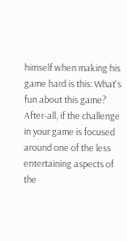himself when making his game hard is this: What's fun about this game? After-all, if the challenge in your game is focused around one of the less entertaining aspects of the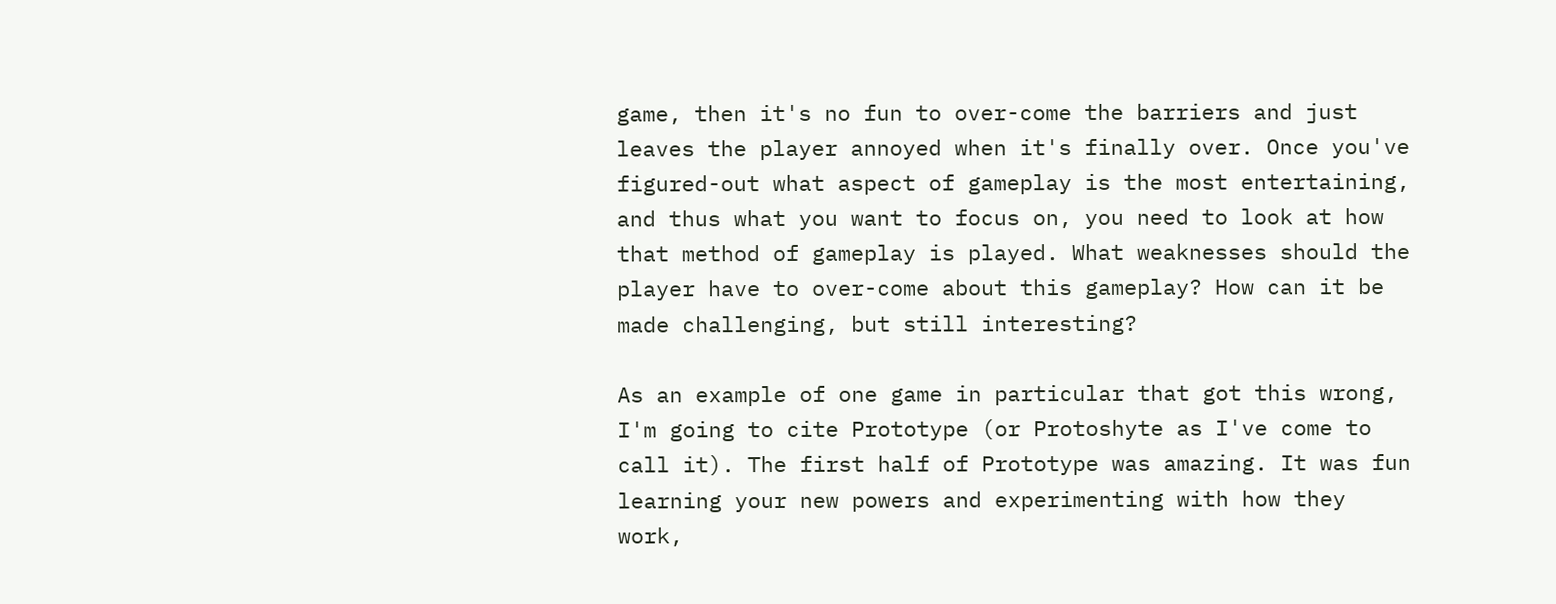game, then it's no fun to over-come the barriers and just leaves the player annoyed when it's finally over. Once you've figured-out what aspect of gameplay is the most entertaining, and thus what you want to focus on, you need to look at how that method of gameplay is played. What weaknesses should the player have to over-come about this gameplay? How can it be made challenging, but still interesting?

As an example of one game in particular that got this wrong, I'm going to cite Prototype (or Protoshyte as I've come to call it). The first half of Prototype was amazing. It was fun learning your new powers and experimenting with how they work,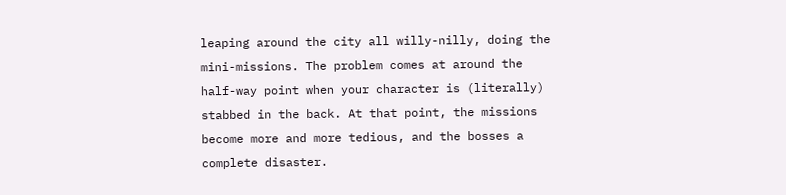leaping around the city all willy-nilly, doing the mini-missions. The problem comes at around the half-way point when your character is (literally) stabbed in the back. At that point, the missions become more and more tedious, and the bosses a complete disaster.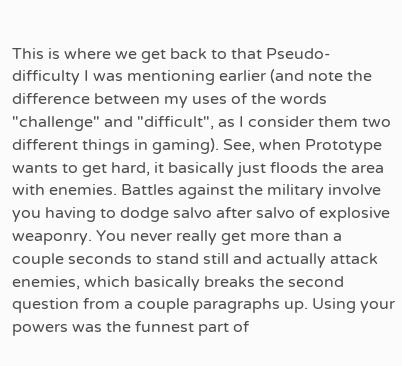This is where we get back to that Pseudo-difficulty I was mentioning earlier (and note the difference between my uses of the words "challenge" and "difficult", as I consider them two different things in gaming). See, when Prototype wants to get hard, it basically just floods the area with enemies. Battles against the military involve you having to dodge salvo after salvo of explosive weaponry. You never really get more than a couple seconds to stand still and actually attack enemies, which basically breaks the second question from a couple paragraphs up. Using your powers was the funnest part of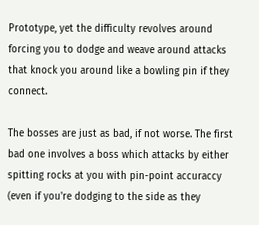Prototype, yet the difficulty revolves around forcing you to dodge and weave around attacks that knock you around like a bowling pin if they connect.

The bosses are just as bad, if not worse. The first bad one involves a boss which attacks by either spitting rocks at you with pin-point accuraccy (even if you're dodging to the side as they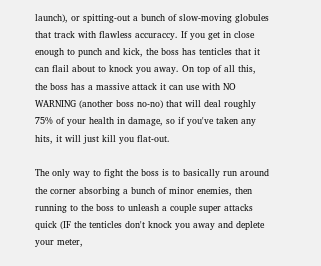launch), or spitting-out a bunch of slow-moving globules that track with flawless accuraccy. If you get in close enough to punch and kick, the boss has tenticles that it can flail about to knock you away. On top of all this, the boss has a massive attack it can use with NO WARNING (another boss no-no) that will deal roughly 75% of your health in damage, so if you've taken any hits, it will just kill you flat-out.

The only way to fight the boss is to basically run around the corner absorbing a bunch of minor enemies, then running to the boss to unleash a couple super attacks quick (IF the tenticles don't knock you away and deplete your meter,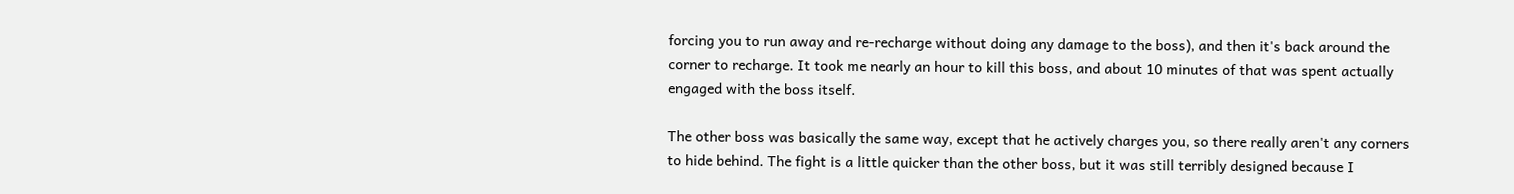forcing you to run away and re-recharge without doing any damage to the boss), and then it's back around the corner to recharge. It took me nearly an hour to kill this boss, and about 10 minutes of that was spent actually engaged with the boss itself.

The other boss was basically the same way, except that he actively charges you, so there really aren't any corners to hide behind. The fight is a little quicker than the other boss, but it was still terribly designed because I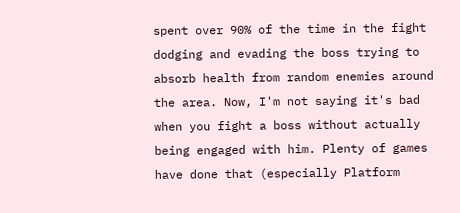spent over 90% of the time in the fight dodging and evading the boss trying to absorb health from random enemies around the area. Now, I'm not saying it's bad when you fight a boss without actually being engaged with him. Plenty of games have done that (especially Platform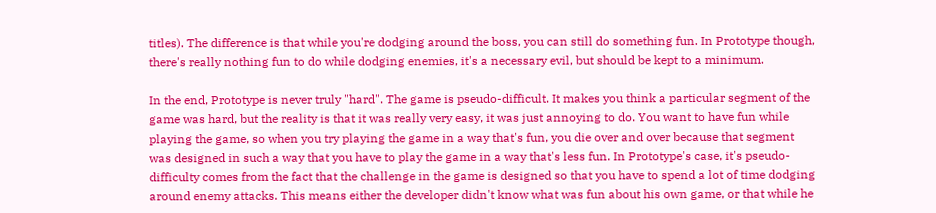titles). The difference is that while you're dodging around the boss, you can still do something fun. In Prototype though, there's really nothing fun to do while dodging enemies, it's a necessary evil, but should be kept to a minimum.

In the end, Prototype is never truly "hard". The game is pseudo-difficult. It makes you think a particular segment of the game was hard, but the reality is that it was really very easy, it was just annoying to do. You want to have fun while playing the game, so when you try playing the game in a way that's fun, you die over and over because that segment was designed in such a way that you have to play the game in a way that's less fun. In Prototype's case, it's pseudo-difficulty comes from the fact that the challenge in the game is designed so that you have to spend a lot of time dodging around enemy attacks. This means either the developer didn't know what was fun about his own game, or that while he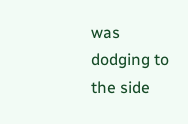was dodging to the side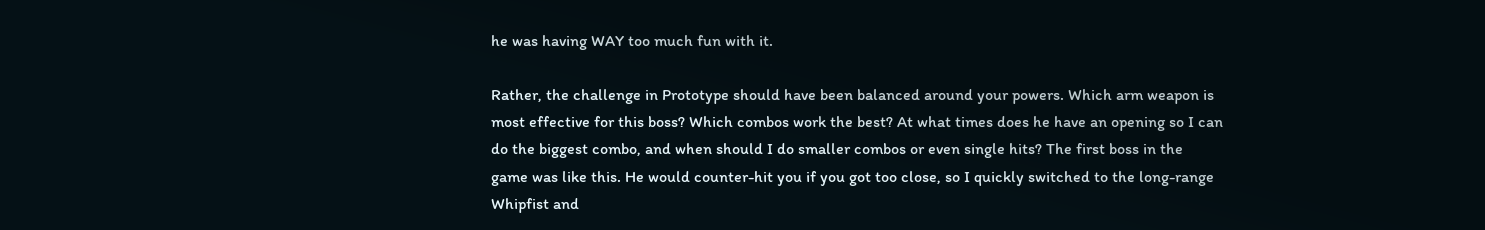he was having WAY too much fun with it.

Rather, the challenge in Prototype should have been balanced around your powers. Which arm weapon is most effective for this boss? Which combos work the best? At what times does he have an opening so I can do the biggest combo, and when should I do smaller combos or even single hits? The first boss in the game was like this. He would counter-hit you if you got too close, so I quickly switched to the long-range Whipfist and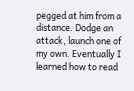pegged at him from a distance. Dodge an attack, launch one of my own. Eventually I learned how to read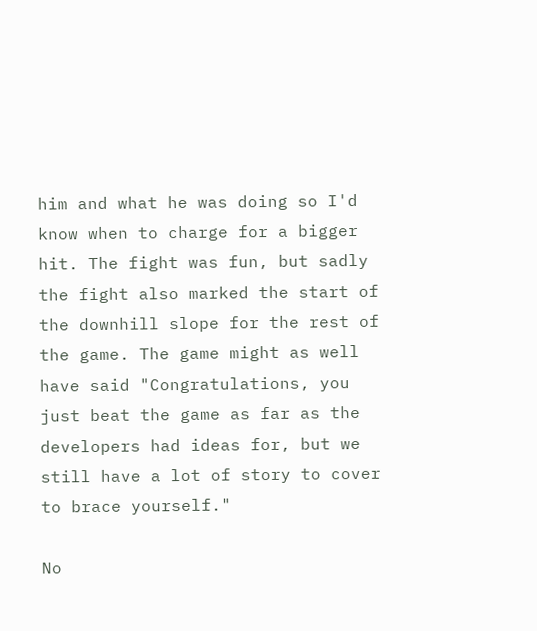him and what he was doing so I'd know when to charge for a bigger hit. The fight was fun, but sadly the fight also marked the start of the downhill slope for the rest of the game. The game might as well have said "Congratulations, you just beat the game as far as the developers had ideas for, but we still have a lot of story to cover to brace yourself."

No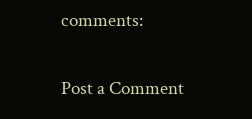comments:

Post a Comment